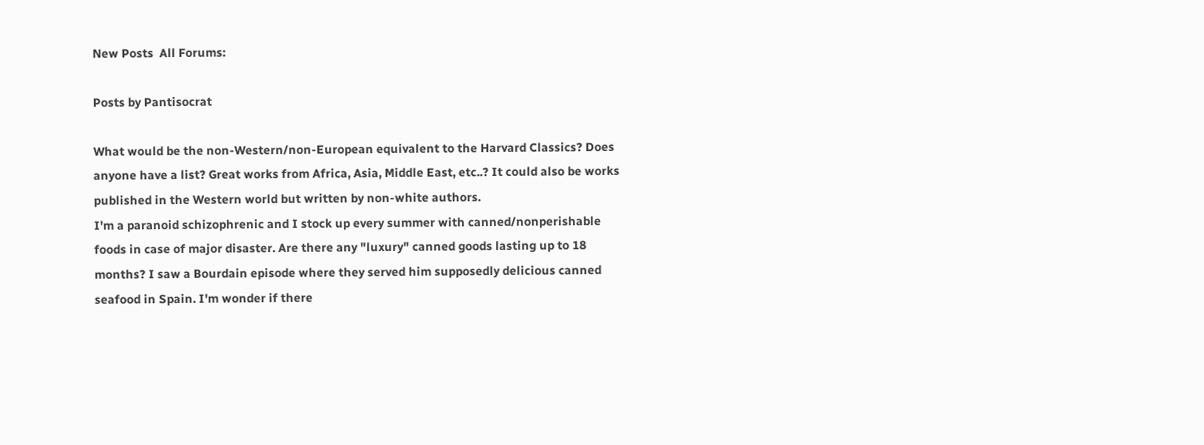New Posts  All Forums:

Posts by Pantisocrat

What would be the non-Western/non-European equivalent to the Harvard Classics? Does anyone have a list? Great works from Africa, Asia, Middle East, etc..? It could also be works published in the Western world but written by non-white authors.
I'm a paranoid schizophrenic and I stock up every summer with canned/nonperishable foods in case of major disaster. Are there any "luxury" canned goods lasting up to 18 months? I saw a Bourdain episode where they served him supposedly delicious canned seafood in Spain. I'm wonder if there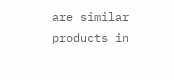are similar products in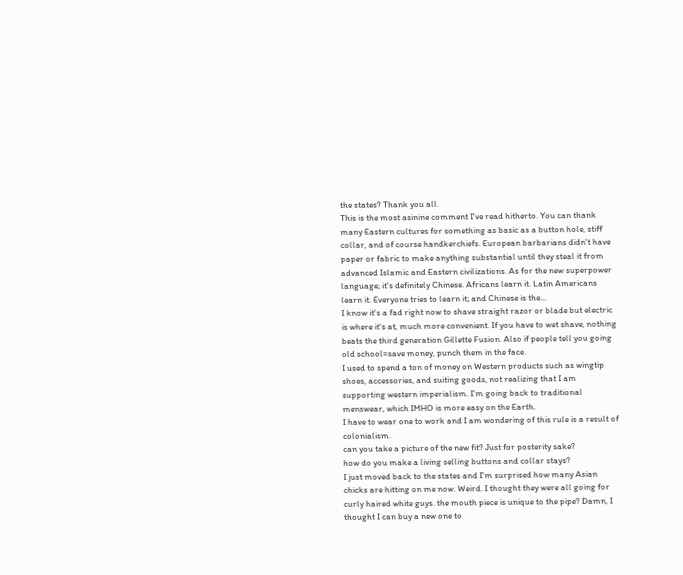the states? Thank you all.
This is the most asinine comment I've read hitherto. You can thank many Eastern cultures for something as basic as a button hole, stiff collar, and of course handkerchiefs. European barbarians didn't have paper or fabric to make anything substantial until they steal it from advanced Islamic and Eastern civilizations. As for the new superpower language; it's definitely Chinese. Africans learn it. Latin Americans learn it. Everyone tries to learn it; and Chinese is the...
I know it's a fad right now to shave straight razor or blade but electric is where it's at, much more convenient. If you have to wet shave, nothing beats the third generation Gillette Fusion. Also if people tell you going old school=save money, punch them in the face.
I used to spend a ton of money on Western products such as wingtip shoes, accessories, and suiting goods, not realizing that I am supporting western imperialism. I'm going back to traditional menswear, which IMHO is more easy on the Earth.
I have to wear one to work and I am wondering of this rule is a result of colonialism.
can you take a picture of the new fit? Just for posterity sake?
how do you make a living selling buttons and collar stays?
I just moved back to the states and I'm surprised how many Asian chicks are hitting on me now. Weird. I thought they were all going for curly haired white guys. the mouth piece is unique to the pipe? Damn, I thought I can buy a new one to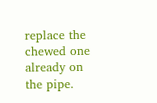replace the chewed one already on the pipe.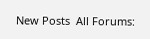New Posts  All Forums: